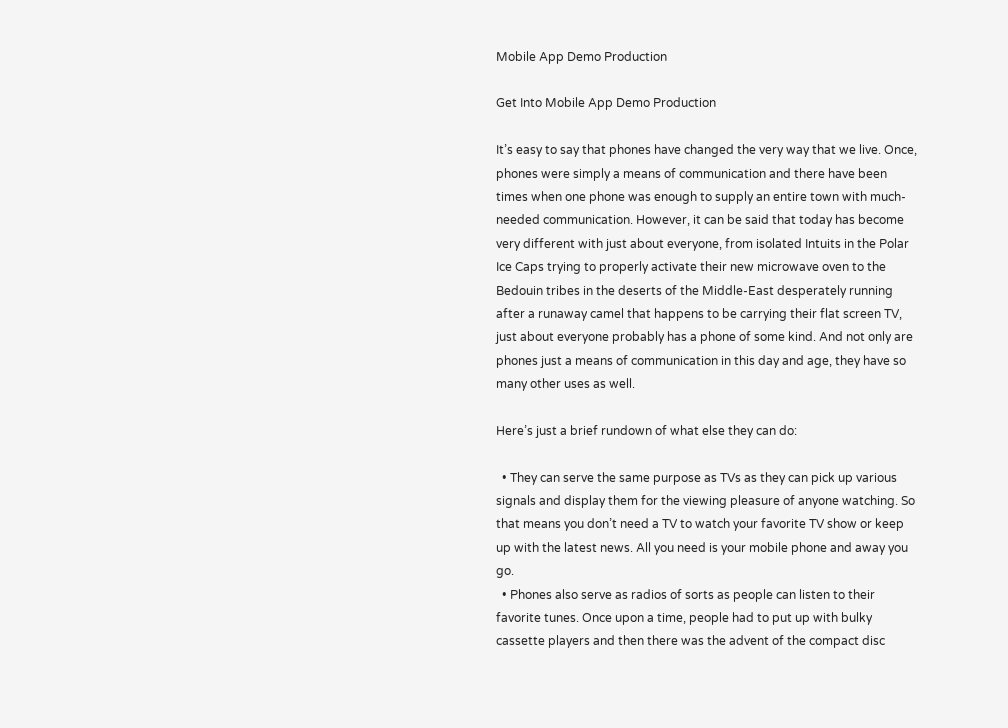Mobile App Demo Production

Get Into Mobile App Demo Production

It’s easy to say that phones have changed the very way that we live. Once, phones were simply a means of communication and there have been times when one phone was enough to supply an entire town with much-needed communication. However, it can be said that today has become very different with just about everyone, from isolated Intuits in the Polar Ice Caps trying to properly activate their new microwave oven to the Bedouin tribes in the deserts of the Middle-East desperately running after a runaway camel that happens to be carrying their flat screen TV, just about everyone probably has a phone of some kind. And not only are phones just a means of communication in this day and age, they have so many other uses as well.

Here’s just a brief rundown of what else they can do:

  • They can serve the same purpose as TVs as they can pick up various signals and display them for the viewing pleasure of anyone watching. So that means you don’t need a TV to watch your favorite TV show or keep up with the latest news. All you need is your mobile phone and away you go.
  • Phones also serve as radios of sorts as people can listen to their favorite tunes. Once upon a time, people had to put up with bulky cassette players and then there was the advent of the compact disc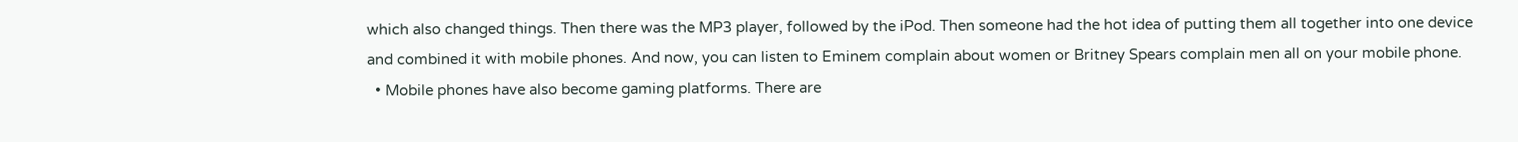which also changed things. Then there was the MP3 player, followed by the iPod. Then someone had the hot idea of putting them all together into one device and combined it with mobile phones. And now, you can listen to Eminem complain about women or Britney Spears complain men all on your mobile phone.
  • Mobile phones have also become gaming platforms. There are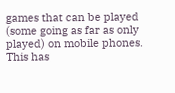games that can be played (some going as far as only played) on mobile phones. This has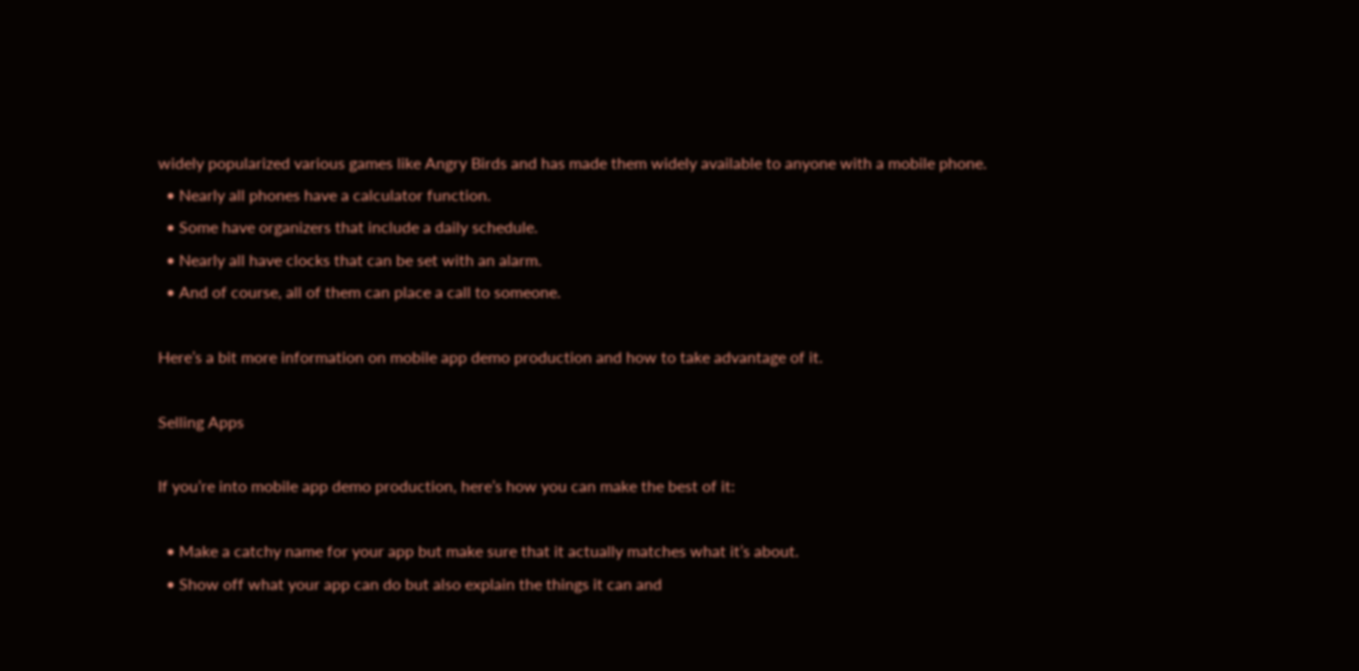widely popularized various games like Angry Birds and has made them widely available to anyone with a mobile phone.
  • Nearly all phones have a calculator function.
  • Some have organizers that include a daily schedule.
  • Nearly all have clocks that can be set with an alarm.
  • And of course, all of them can place a call to someone.

Here’s a bit more information on mobile app demo production and how to take advantage of it.

Selling Apps

If you’re into mobile app demo production, here’s how you can make the best of it:

  • Make a catchy name for your app but make sure that it actually matches what it’s about.
  • Show off what your app can do but also explain the things it can and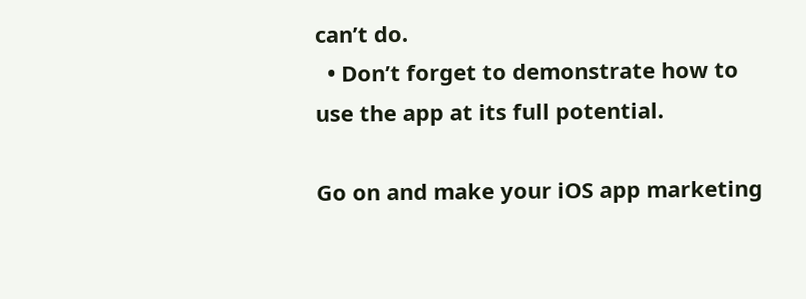can’t do.
  • Don’t forget to demonstrate how to use the app at its full potential.

Go on and make your iOS app marketing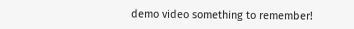demo video something to remember!